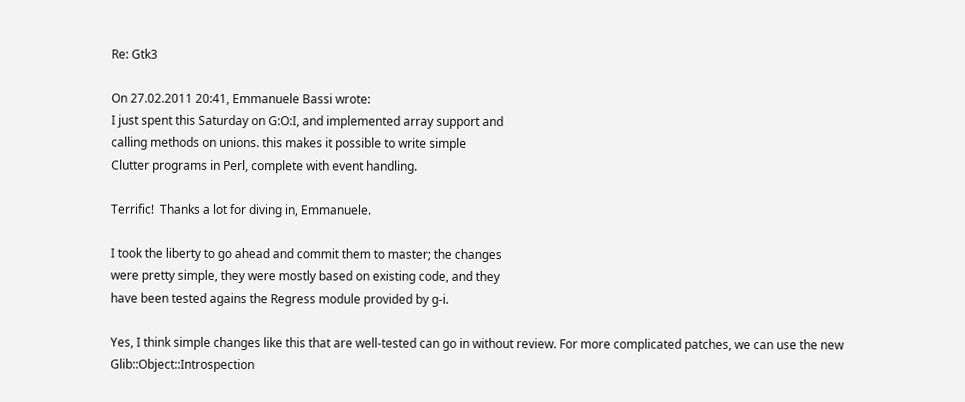Re: Gtk3

On 27.02.2011 20:41, Emmanuele Bassi wrote:
I just spent this Saturday on G:O:I, and implemented array support and
calling methods on unions. this makes it possible to write simple
Clutter programs in Perl, complete with event handling.

Terrific!  Thanks a lot for diving in, Emmanuele.

I took the liberty to go ahead and commit them to master; the changes
were pretty simple, they were mostly based on existing code, and they
have been tested agains the Regress module provided by g-i.

Yes, I think simple changes like this that are well-tested can go in without review. For more complicated patches, we can use the new Glib::Object::Introspection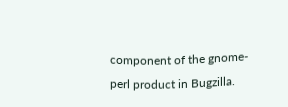component of the gnome-perl product in Bugzilla.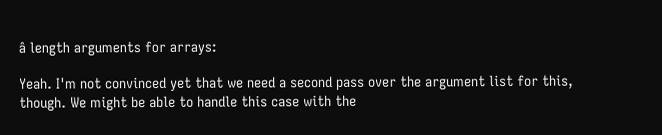â length arguments for arrays:

Yeah. I'm not convinced yet that we need a second pass over the argument list for this, though. We might be able to handle this case with the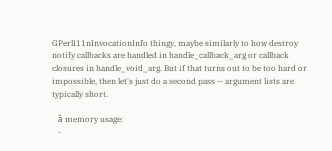GPerlI11nInvocationInfo thingy, maybe similarly to how destroy notify callbacks are handled in handle_callback_arg or callback closures in handle_void_arg. But if that turns out to be too hard or impossible, then let's just do a second pass -- argument lists are typically short.

   â memory usage:
   -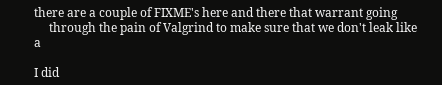there are a couple of FIXME's here and there that warrant going
     through the pain of Valgrind to make sure that we don't leak like a

I did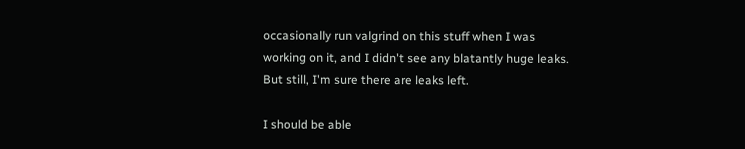occasionally run valgrind on this stuff when I was working on it, and I didn't see any blatantly huge leaks. But still, I'm sure there are leaks left.

I should be able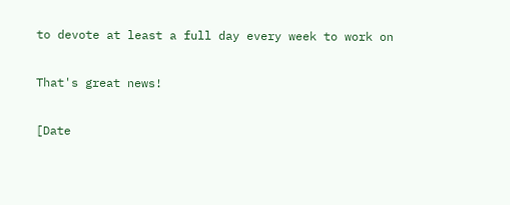to devote at least a full day every week to work on

That's great news!

[Date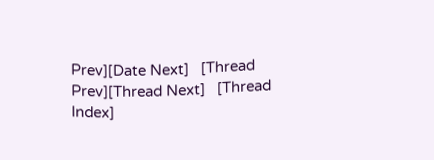Prev][Date Next]   [Thread Prev][Thread Next]   [Thread Index]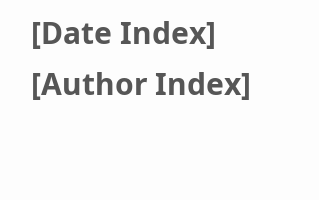[Date Index] [Author Index]